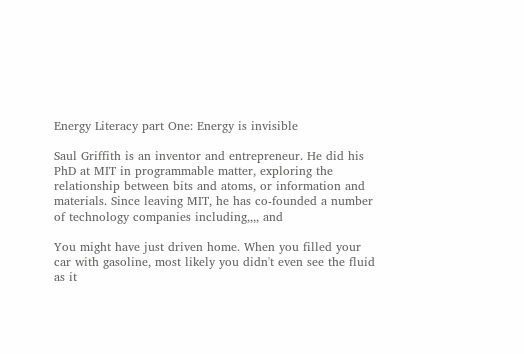Energy Literacy part One: Energy is invisible

Saul Griffith is an inventor and entrepreneur. He did his PhD at MIT in programmable matter, exploring the relationship between bits and atoms, or information and materials. Since leaving MIT, he has co-founded a number of technology companies including,,,, and

You might have just driven home. When you filled your car with gasoline, most likely you didn't even see the fluid as it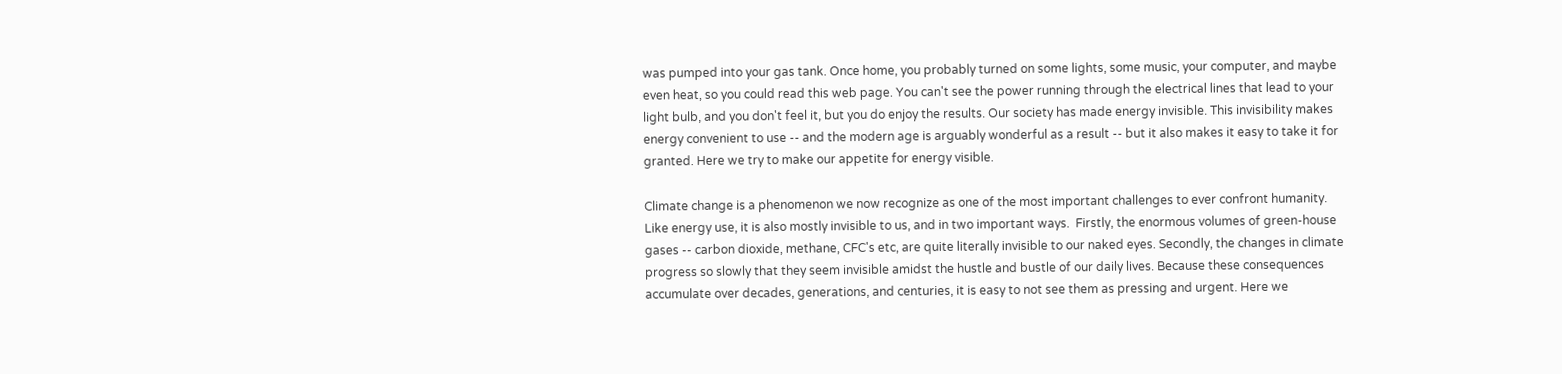was pumped into your gas tank. Once home, you probably turned on some lights, some music, your computer, and maybe even heat, so you could read this web page. You can't see the power running through the electrical lines that lead to your light bulb, and you don't feel it, but you do enjoy the results. Our society has made energy invisible. This invisibility makes energy convenient to use -- and the modern age is arguably wonderful as a result -- but it also makes it easy to take it for granted. Here we try to make our appetite for energy visible.

Climate change is a phenomenon we now recognize as one of the most important challenges to ever confront humanity. Like energy use, it is also mostly invisible to us, and in two important ways.  Firstly, the enormous volumes of green-house gases -- carbon dioxide, methane, CFC's etc, are quite literally invisible to our naked eyes. Secondly, the changes in climate progress so slowly that they seem invisible amidst the hustle and bustle of our daily lives. Because these consequences accumulate over decades, generations, and centuries, it is easy to not see them as pressing and urgent. Here we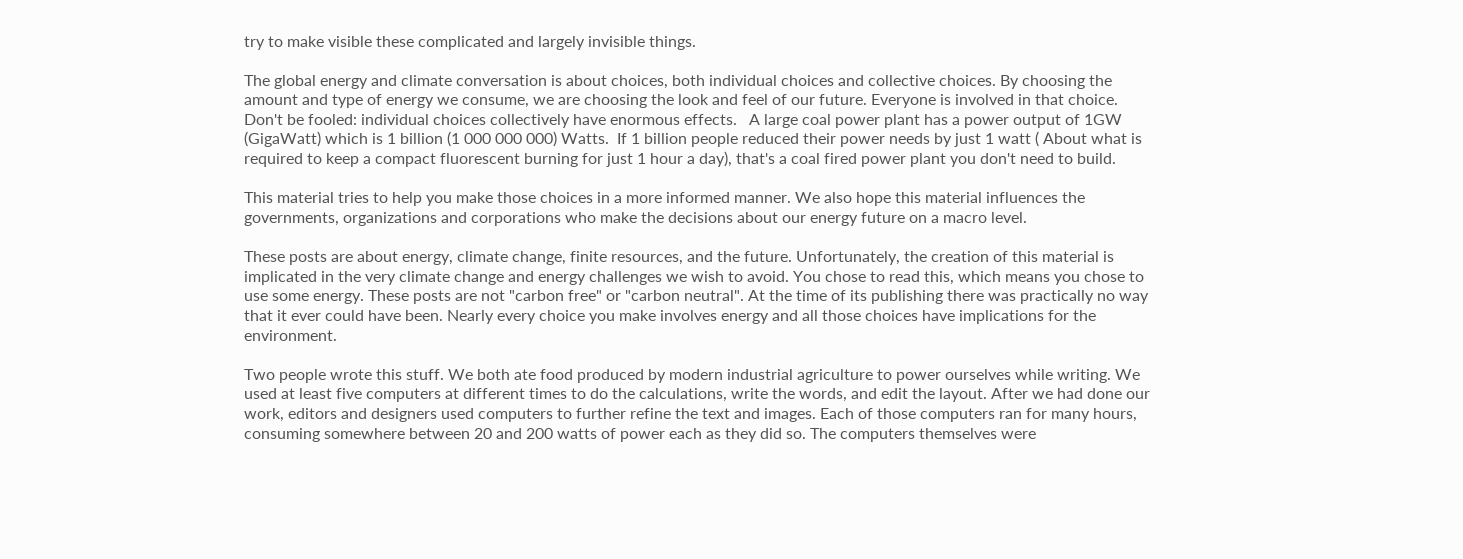try to make visible these complicated and largely invisible things.

The global energy and climate conversation is about choices, both individual choices and collective choices. By choosing the amount and type of energy we consume, we are choosing the look and feel of our future. Everyone is involved in that choice. Don't be fooled: individual choices collectively have enormous effects.   A large coal power plant has a power output of 1GW (GigaWatt) which is 1 billion (1 000 000 000) Watts.  If 1 billion people reduced their power needs by just 1 watt ( About what is required to keep a compact fluorescent burning for just 1 hour a day), that's a coal fired power plant you don't need to build.

This material tries to help you make those choices in a more informed manner. We also hope this material influences the governments, organizations and corporations who make the decisions about our energy future on a macro level.

These posts are about energy, climate change, finite resources, and the future. Unfortunately, the creation of this material is implicated in the very climate change and energy challenges we wish to avoid. You chose to read this, which means you chose to use some energy. These posts are not "carbon free" or "carbon neutral". At the time of its publishing there was practically no way that it ever could have been. Nearly every choice you make involves energy and all those choices have implications for the environment.

Two people wrote this stuff. We both ate food produced by modern industrial agriculture to power ourselves while writing. We used at least five computers at different times to do the calculations, write the words, and edit the layout. After we had done our work, editors and designers used computers to further refine the text and images. Each of those computers ran for many hours, consuming somewhere between 20 and 200 watts of power each as they did so. The computers themselves were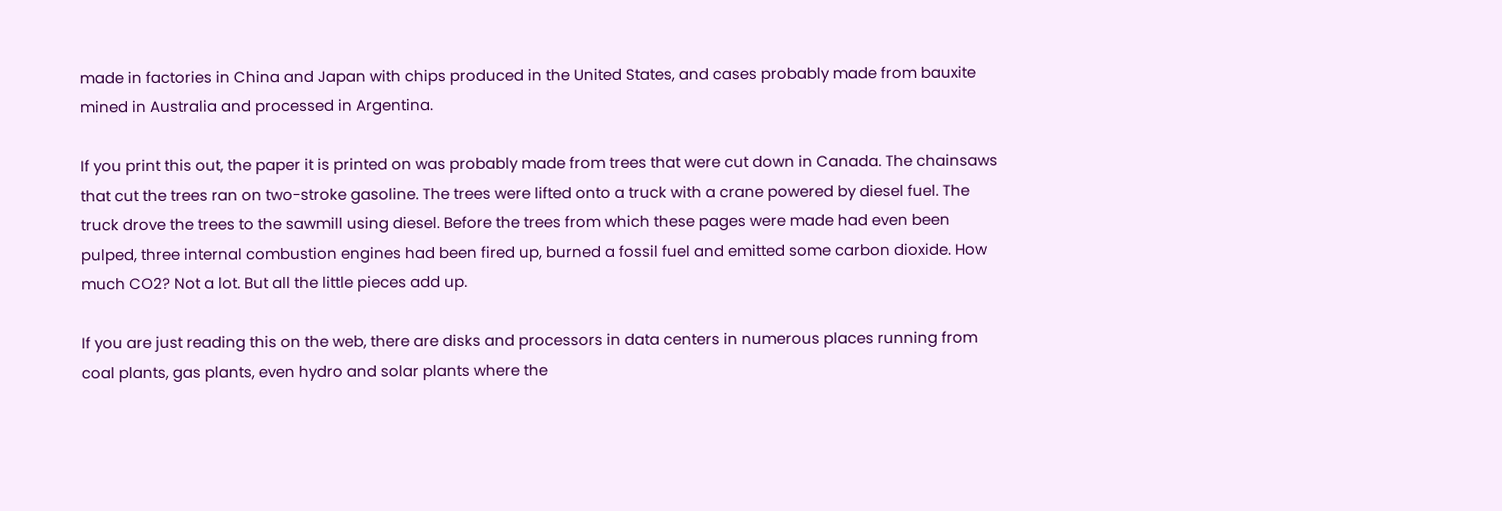made in factories in China and Japan with chips produced in the United States, and cases probably made from bauxite mined in Australia and processed in Argentina.

If you print this out, the paper it is printed on was probably made from trees that were cut down in Canada. The chainsaws that cut the trees ran on two-stroke gasoline. The trees were lifted onto a truck with a crane powered by diesel fuel. The truck drove the trees to the sawmill using diesel. Before the trees from which these pages were made had even been pulped, three internal combustion engines had been fired up, burned a fossil fuel and emitted some carbon dioxide. How much CO2? Not a lot. But all the little pieces add up.

If you are just reading this on the web, there are disks and processors in data centers in numerous places running from coal plants, gas plants, even hydro and solar plants where the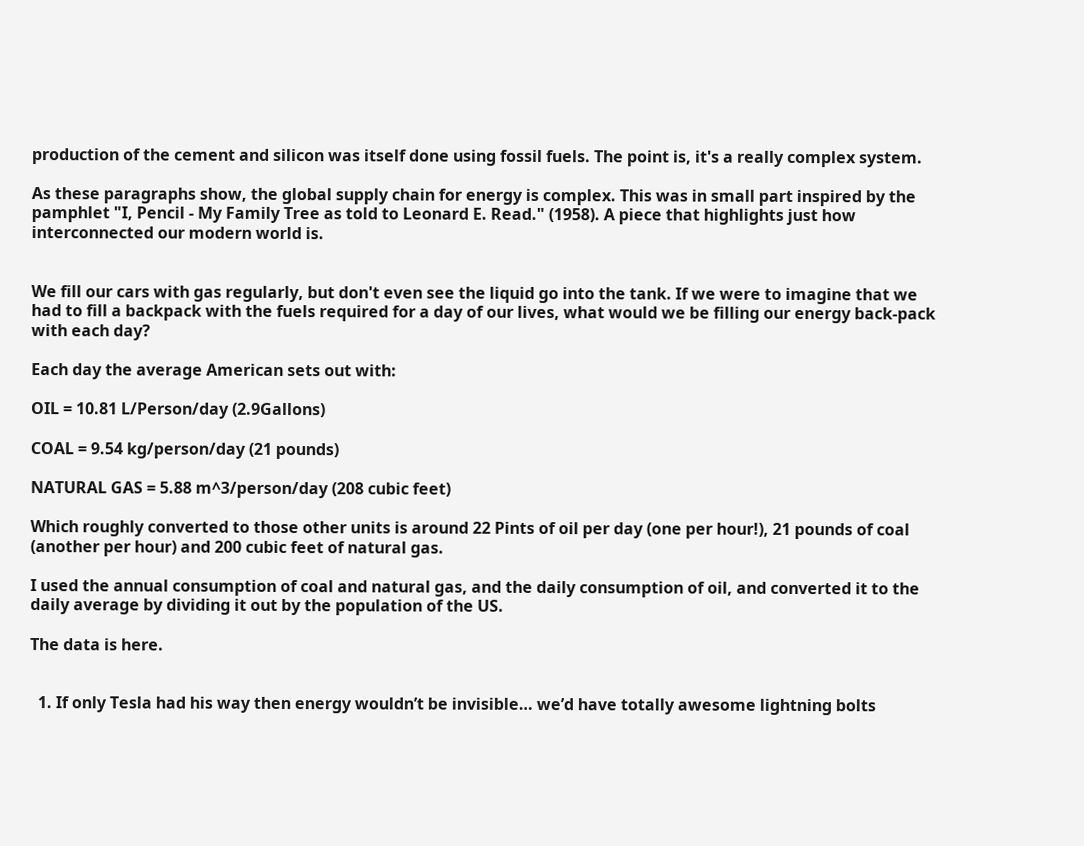production of the cement and silicon was itself done using fossil fuels. The point is, it's a really complex system.

As these paragraphs show, the global supply chain for energy is complex. This was in small part inspired by the pamphlet "I, Pencil - My Family Tree as told to Leonard E. Read." (1958). A piece that highlights just how interconnected our modern world is.


We fill our cars with gas regularly, but don't even see the liquid go into the tank. If we were to imagine that we had to fill a backpack with the fuels required for a day of our lives, what would we be filling our energy back-pack with each day?

Each day the average American sets out with:

OIL = 10.81 L/Person/day (2.9Gallons)

COAL = 9.54 kg/person/day (21 pounds)

NATURAL GAS = 5.88 m^3/person/day (208 cubic feet)

Which roughly converted to those other units is around 22 Pints of oil per day (one per hour!), 21 pounds of coal (another per hour) and 200 cubic feet of natural gas.

I used the annual consumption of coal and natural gas, and the daily consumption of oil, and converted it to the daily average by dividing it out by the population of the US.

The data is here.


  1. If only Tesla had his way then energy wouldn’t be invisible… we’d have totally awesome lightning bolts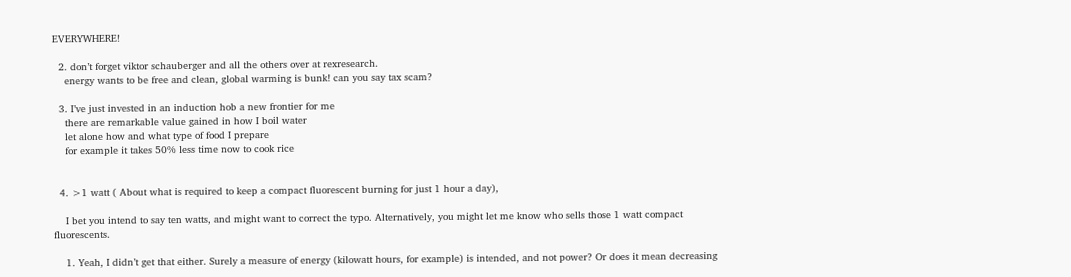EVERYWHERE!

  2. don’t forget viktor schauberger and all the others over at rexresearch.
    energy wants to be free and clean, global warming is bunk! can you say tax scam?

  3. I’ve just invested in an induction hob a new frontier for me
    there are remarkable value gained in how I boil water
    let alone how and what type of food I prepare
    for example it takes 50% less time now to cook rice


  4. >1 watt ( About what is required to keep a compact fluorescent burning for just 1 hour a day),

    I bet you intend to say ten watts, and might want to correct the typo. Alternatively, you might let me know who sells those 1 watt compact fluorescents.

    1. Yeah, I didn’t get that either. Surely a measure of energy (kilowatt hours, for example) is intended, and not power? Or does it mean decreasing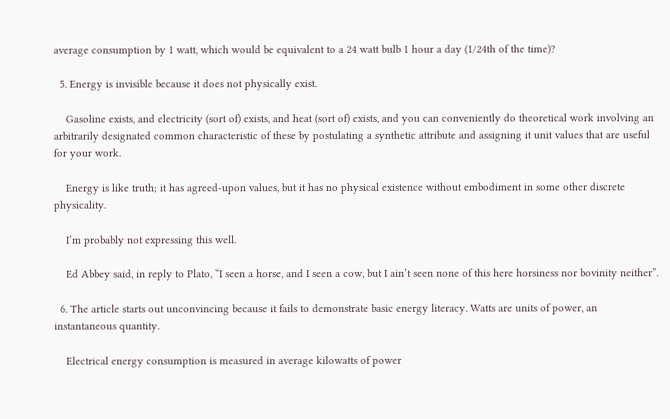average consumption by 1 watt, which would be equivalent to a 24 watt bulb 1 hour a day (1/24th of the time)?

  5. Energy is invisible because it does not physically exist.

    Gasoline exists, and electricity (sort of) exists, and heat (sort of) exists, and you can conveniently do theoretical work involving an arbitrarily designated common characteristic of these by postulating a synthetic attribute and assigning it unit values that are useful for your work.

    Energy is like truth; it has agreed-upon values, but it has no physical existence without embodiment in some other discrete physicality.

    I’m probably not expressing this well.

    Ed Abbey said, in reply to Plato, “I seen a horse, and I seen a cow, but I ain’t seen none of this here horsiness nor bovinity neither”.

  6. The article starts out unconvincing because it fails to demonstrate basic energy literacy. Watts are units of power, an instantaneous quantity.

    Electrical energy consumption is measured in average kilowatts of power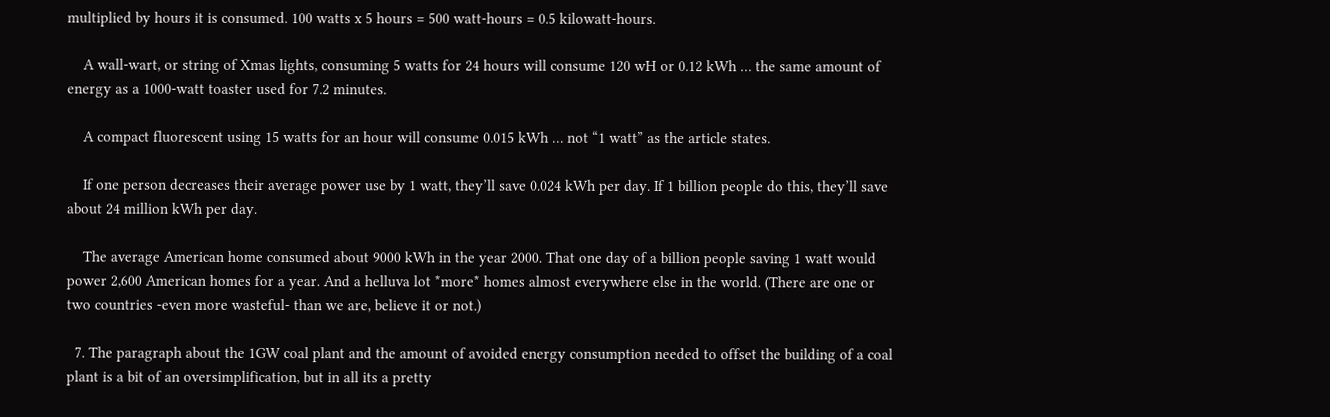multiplied by hours it is consumed. 100 watts x 5 hours = 500 watt-hours = 0.5 kilowatt-hours.

    A wall-wart, or string of Xmas lights, consuming 5 watts for 24 hours will consume 120 wH or 0.12 kWh … the same amount of energy as a 1000-watt toaster used for 7.2 minutes.

    A compact fluorescent using 15 watts for an hour will consume 0.015 kWh … not “1 watt” as the article states.

    If one person decreases their average power use by 1 watt, they’ll save 0.024 kWh per day. If 1 billion people do this, they’ll save about 24 million kWh per day.

    The average American home consumed about 9000 kWh in the year 2000. That one day of a billion people saving 1 watt would power 2,600 American homes for a year. And a helluva lot *more* homes almost everywhere else in the world. (There are one or two countries -even more wasteful- than we are, believe it or not.)

  7. The paragraph about the 1GW coal plant and the amount of avoided energy consumption needed to offset the building of a coal plant is a bit of an oversimplification, but in all its a pretty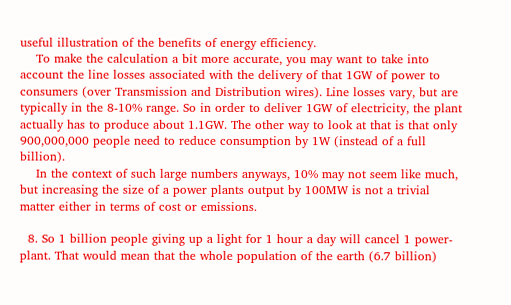useful illustration of the benefits of energy efficiency.
    To make the calculation a bit more accurate, you may want to take into account the line losses associated with the delivery of that 1GW of power to consumers (over Transmission and Distribution wires). Line losses vary, but are typically in the 8-10% range. So in order to deliver 1GW of electricity, the plant actually has to produce about 1.1GW. The other way to look at that is that only 900,000,000 people need to reduce consumption by 1W (instead of a full billion).
    In the context of such large numbers anyways, 10% may not seem like much, but increasing the size of a power plants output by 100MW is not a trivial matter either in terms of cost or emissions.

  8. So 1 billion people giving up a light for 1 hour a day will cancel 1 power-plant. That would mean that the whole population of the earth (6.7 billion)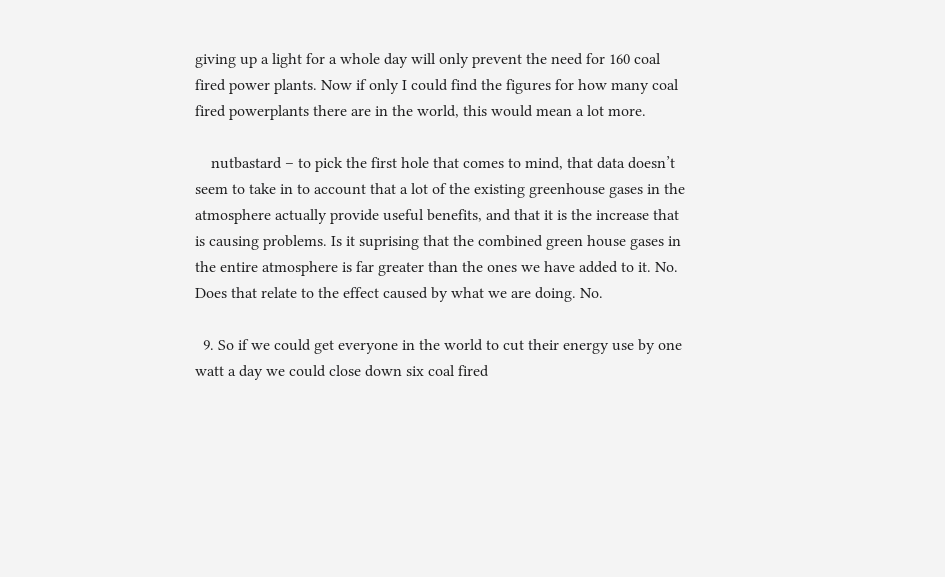giving up a light for a whole day will only prevent the need for 160 coal fired power plants. Now if only I could find the figures for how many coal fired powerplants there are in the world, this would mean a lot more.

    nutbastard – to pick the first hole that comes to mind, that data doesn’t seem to take in to account that a lot of the existing greenhouse gases in the atmosphere actually provide useful benefits, and that it is the increase that is causing problems. Is it suprising that the combined green house gases in the entire atmosphere is far greater than the ones we have added to it. No. Does that relate to the effect caused by what we are doing. No.

  9. So if we could get everyone in the world to cut their energy use by one watt a day we could close down six coal fired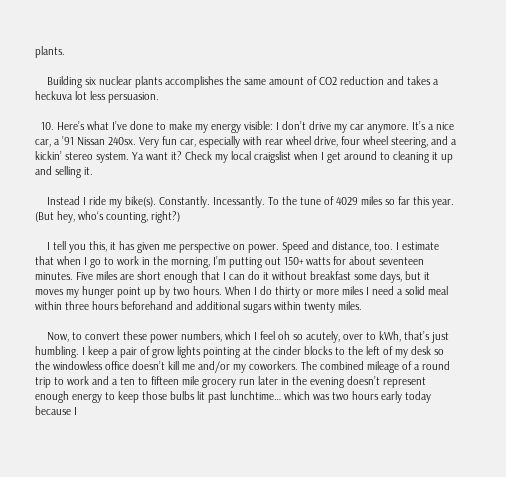plants.

    Building six nuclear plants accomplishes the same amount of CO2 reduction and takes a heckuva lot less persuasion.

  10. Here’s what I’ve done to make my energy visible: I don’t drive my car anymore. It’s a nice car, a ’91 Nissan 240sx. Very fun car, especially with rear wheel drive, four wheel steering, and a kickin’ stereo system. Ya want it? Check my local craigslist when I get around to cleaning it up and selling it.

    Instead I ride my bike(s). Constantly. Incessantly. To the tune of 4029 miles so far this year. (But hey, who‘s counting, right?)

    I tell you this, it has given me perspective on power. Speed and distance, too. I estimate that when I go to work in the morning, I’m putting out 150+ watts for about seventeen minutes. Five miles are short enough that I can do it without breakfast some days, but it moves my hunger point up by two hours. When I do thirty or more miles I need a solid meal within three hours beforehand and additional sugars within twenty miles.

    Now, to convert these power numbers, which I feel oh so acutely, over to kWh, that’s just humbling. I keep a pair of grow lights pointing at the cinder blocks to the left of my desk so the windowless office doesn’t kill me and/or my coworkers. The combined mileage of a round trip to work and a ten to fifteen mile grocery run later in the evening doesn’t represent enough energy to keep those bulbs lit past lunchtime… which was two hours early today because I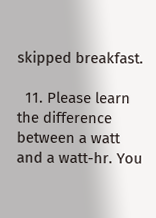skipped breakfast.

  11. Please learn the difference between a watt and a watt-hr. You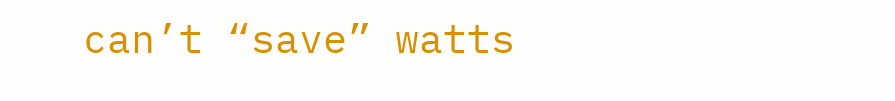can’t “save” watts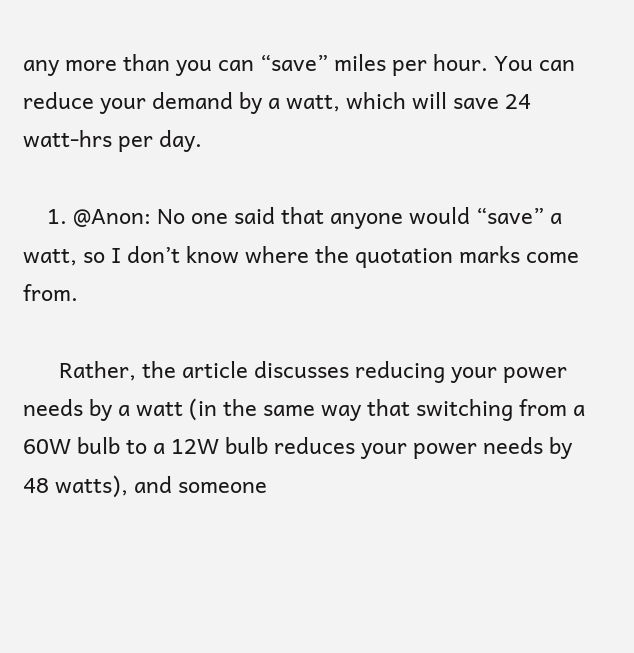any more than you can “save” miles per hour. You can reduce your demand by a watt, which will save 24 watt-hrs per day.

    1. @Anon: No one said that anyone would “save” a watt, so I don’t know where the quotation marks come from.

      Rather, the article discusses reducing your power needs by a watt (in the same way that switching from a 60W bulb to a 12W bulb reduces your power needs by 48 watts), and someone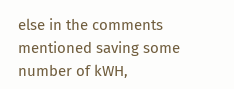else in the comments mentioned saving some number of kWH,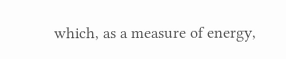which, as a measure of energy,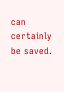can certainly be saved.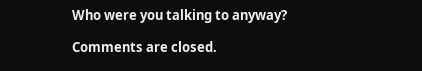Who were you talking to anyway?

Comments are closed.